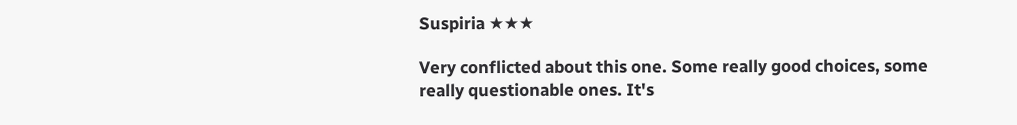Suspiria ★★★

Very conflicted about this one. Some really good choices, some really questionable ones. It's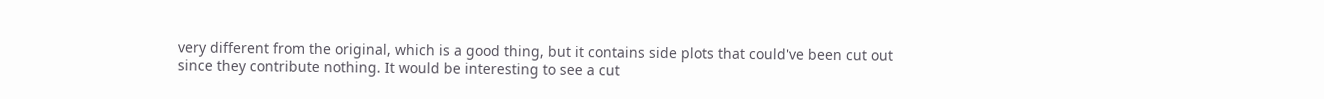very different from the original, which is a good thing, but it contains side plots that could've been cut out since they contribute nothing. It would be interesting to see a cut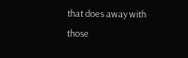that does away with those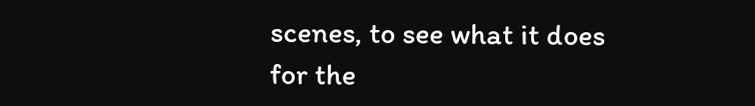scenes, to see what it does for the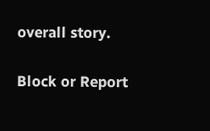overall story.

Block or Report